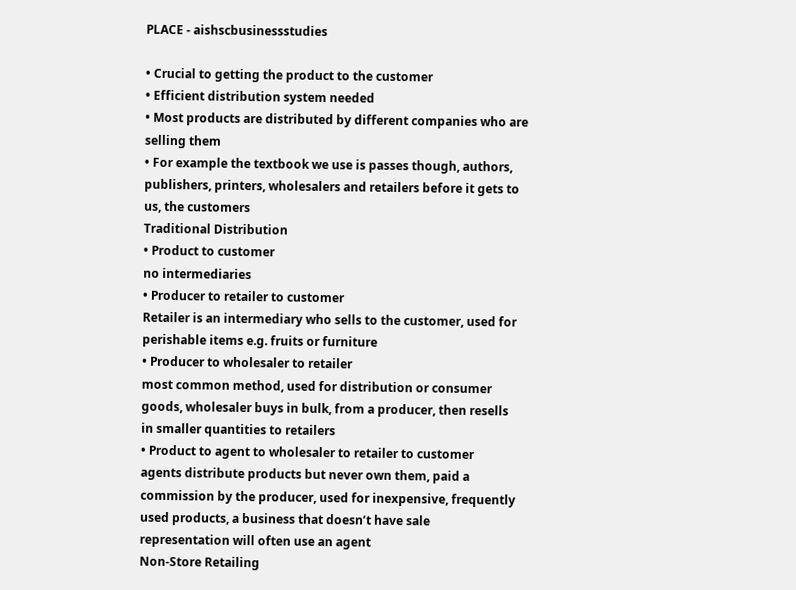PLACE - aishscbusinessstudies

• Crucial to getting the product to the customer
• Efficient distribution system needed
• Most products are distributed by different companies who are
selling them
• For example the textbook we use is passes though, authors,
publishers, printers, wholesalers and retailers before it gets to
us, the customers
Traditional Distribution
• Product to customer
no intermediaries
• Producer to retailer to customer
Retailer is an intermediary who sells to the customer, used for
perishable items e.g. fruits or furniture
• Producer to wholesaler to retailer
most common method, used for distribution or consumer
goods, wholesaler buys in bulk, from a producer, then resells
in smaller quantities to retailers
• Product to agent to wholesaler to retailer to customer
agents distribute products but never own them, paid a
commission by the producer, used for inexpensive, frequently
used products, a business that doesn’t have sale
representation will often use an agent
Non-Store Retailing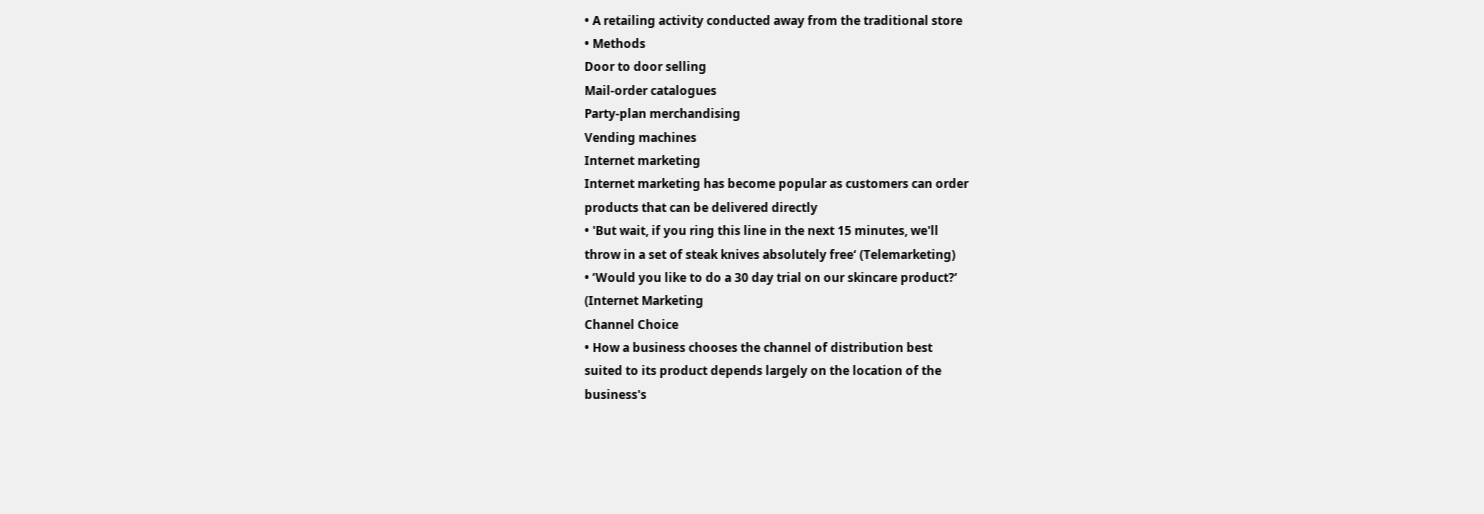• A retailing activity conducted away from the traditional store
• Methods
Door to door selling
Mail-order catalogues
Party-plan merchandising
Vending machines
Internet marketing
Internet marketing has become popular as customers can order
products that can be delivered directly
• 'But wait, if you ring this line in the next 15 minutes, we'll
throw in a set of steak knives absolutely free‘ (Telemarketing)
• ’Would you like to do a 30 day trial on our skincare product?’
(Internet Marketing
Channel Choice
• How a business chooses the channel of distribution best
suited to its product depends largely on the location of the
business's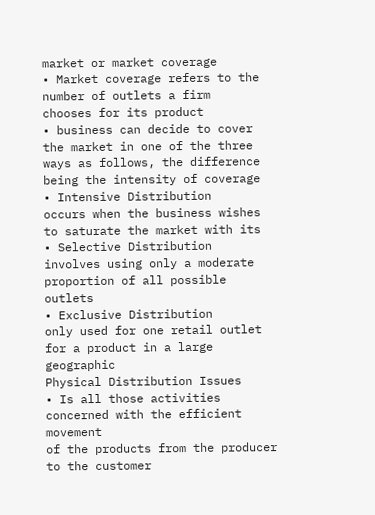market or market coverage
• Market coverage refers to the number of outlets a firm
chooses for its product
• business can decide to cover the market in one of the three
ways as follows, the difference being the intensity of coverage
• Intensive Distribution
occurs when the business wishes to saturate the market with its
• Selective Distribution
involves using only a moderate proportion of all possible outlets
• Exclusive Distribution
only used for one retail outlet for a product in a large geographic
Physical Distribution Issues
• Is all those activities concerned with the efficient movement
of the products from the producer to the customer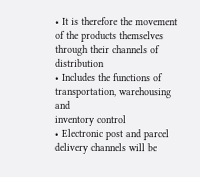• It is therefore the movement of the products themselves
through their channels of distribution
• Includes the functions of transportation, warehousing and
inventory control
• Electronic post and parcel delivery channels will be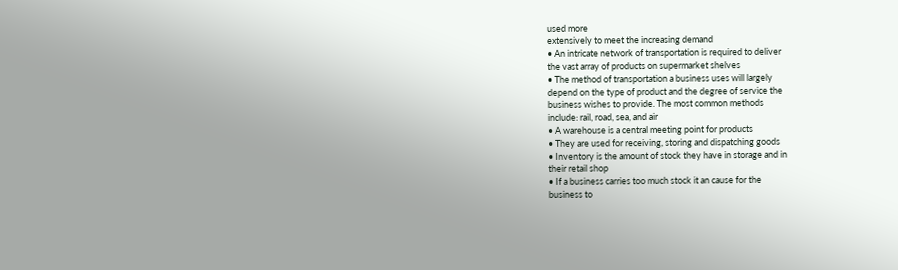used more
extensively to meet the increasing demand
• An intricate network of transportation is required to deliver
the vast array of products on supermarket shelves
• The method of transportation a business uses will largely
depend on the type of product and the degree of service the
business wishes to provide. The most common methods
include: rail, road, sea, and air
• A warehouse is a central meeting point for products
• They are used for receiving, storing and dispatching goods
• Inventory is the amount of stock they have in storage and in
their retail shop
• If a business carries too much stock it an cause for the
business to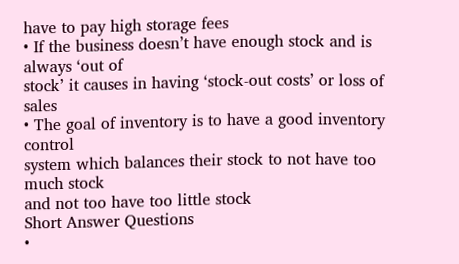have to pay high storage fees
• If the business doesn’t have enough stock and is always ‘out of
stock’ it causes in having ‘stock-out costs’ or loss of sales
• The goal of inventory is to have a good inventory control
system which balances their stock to not have too much stock
and not too have too little stock
Short Answer Questions
•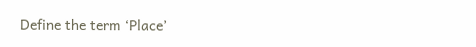Define the term ‘Place’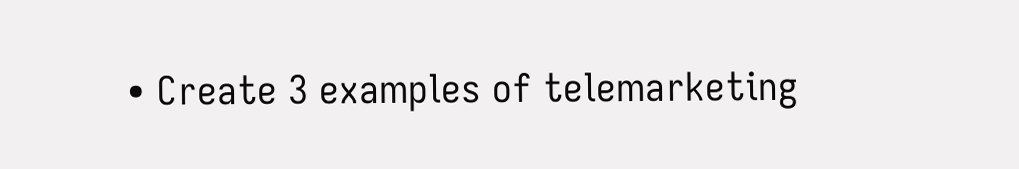• Create 3 examples of telemarketing